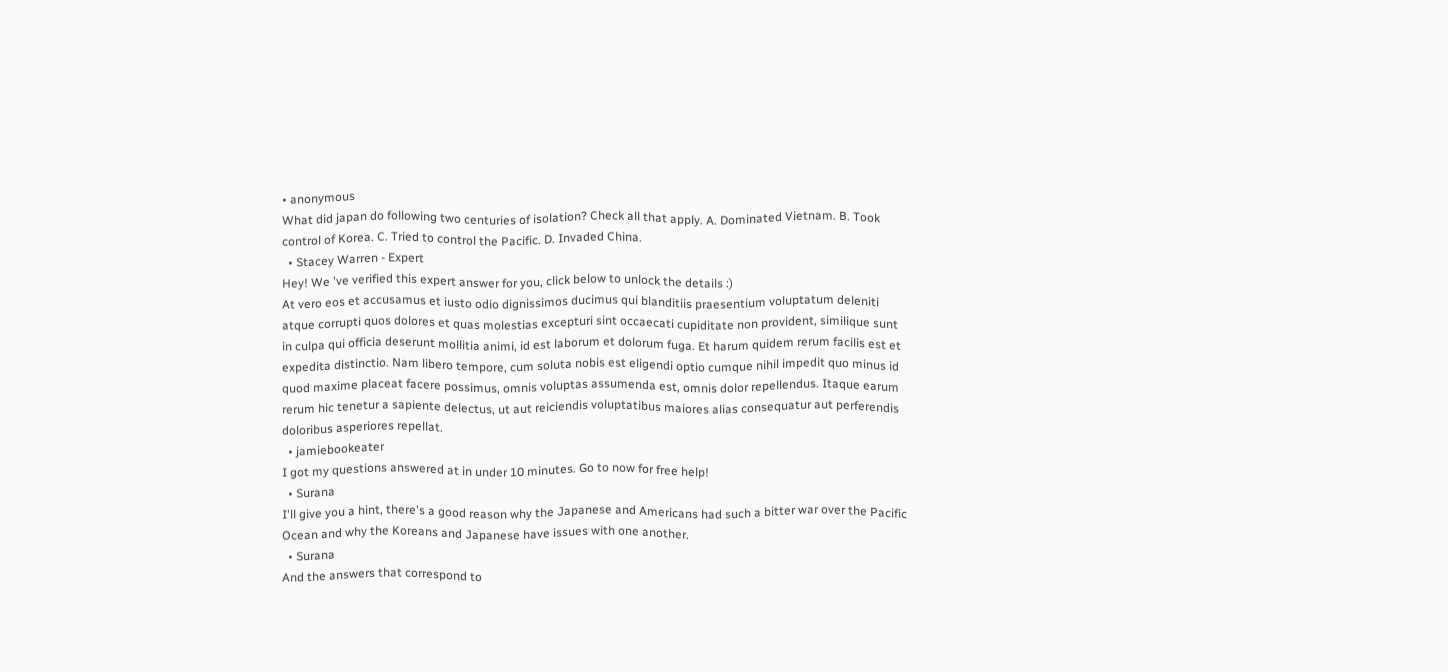• anonymous
What did japan do following two centuries of isolation? Check all that apply. A. Dominated Vietnam. B. Took control of Korea. C. Tried to control the Pacific. D. Invaded China.
  • Stacey Warren - Expert
Hey! We 've verified this expert answer for you, click below to unlock the details :)
At vero eos et accusamus et iusto odio dignissimos ducimus qui blanditiis praesentium voluptatum deleniti atque corrupti quos dolores et quas molestias excepturi sint occaecati cupiditate non provident, similique sunt in culpa qui officia deserunt mollitia animi, id est laborum et dolorum fuga. Et harum quidem rerum facilis est et expedita distinctio. Nam libero tempore, cum soluta nobis est eligendi optio cumque nihil impedit quo minus id quod maxime placeat facere possimus, omnis voluptas assumenda est, omnis dolor repellendus. Itaque earum rerum hic tenetur a sapiente delectus, ut aut reiciendis voluptatibus maiores alias consequatur aut perferendis doloribus asperiores repellat.
  • jamiebookeater
I got my questions answered at in under 10 minutes. Go to now for free help!
  • Surana
I'll give you a hint, there's a good reason why the Japanese and Americans had such a bitter war over the Pacific Ocean and why the Koreans and Japanese have issues with one another.
  • Surana
And the answers that correspond to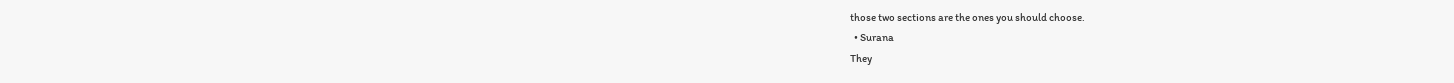those two sections are the ones you should choose.
  • Surana
They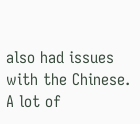also had issues with the Chinese. A lot of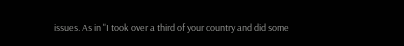issues. As in "I took over a third of your country and did some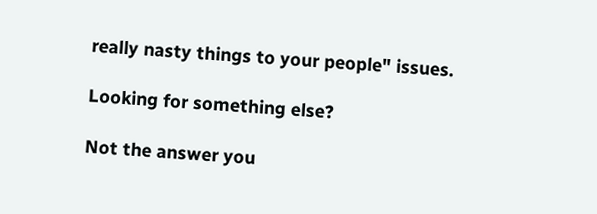really nasty things to your people" issues.

Looking for something else?

Not the answer you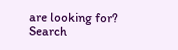are looking for? Search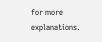for more explanations.